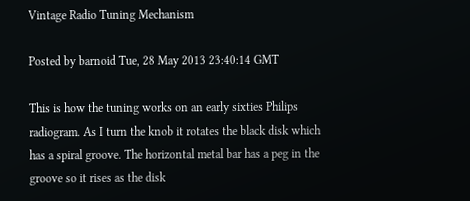Vintage Radio Tuning Mechanism

Posted by barnoid Tue, 28 May 2013 23:40:14 GMT

This is how the tuning works on an early sixties Philips radiogram. As I turn the knob it rotates the black disk which has a spiral groove. The horizontal metal bar has a peg in the groove so it rises as the disk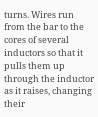turns. Wires run from the bar to the cores of several inductors so that it pulls them up through the inductor as it raises, changing their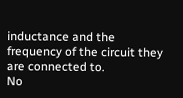inductance and the frequency of the circuit they are connected to.
No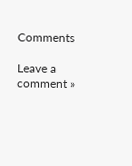Comments

Leave a comment »